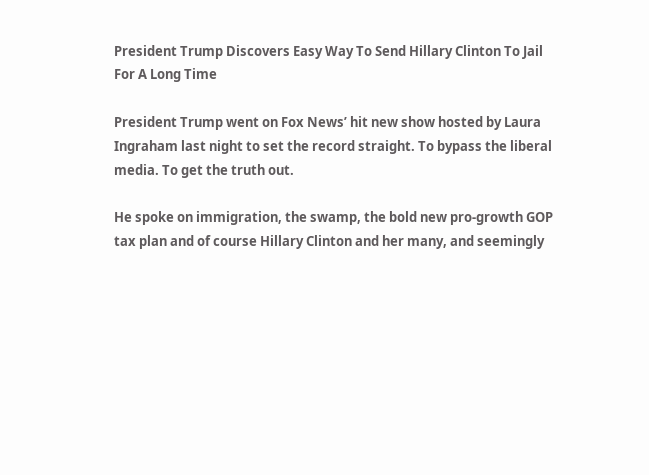President Trump Discovers Easy Way To Send Hillary Clinton To Jail For A Long Time

President Trump went on Fox News’ hit new show hosted by Laura Ingraham last night to set the record straight. To bypass the liberal media. To get the truth out.

He spoke on immigration, the swamp, the bold new pro-growth GOP tax plan and of course Hillary Clinton and her many, and seemingly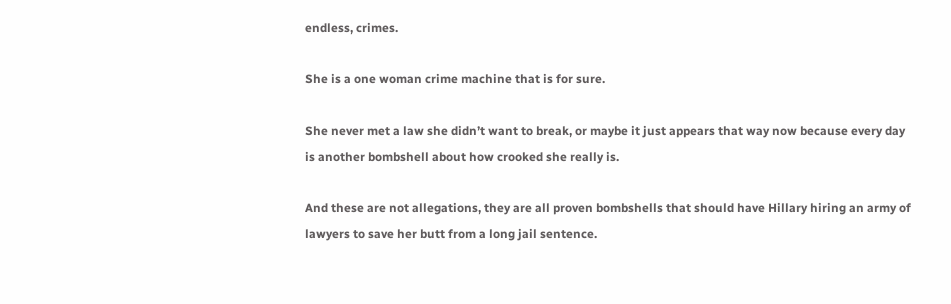endless, crimes.

She is a one woman crime machine that is for sure.

She never met a law she didn’t want to break, or maybe it just appears that way now because every day is another bombshell about how crooked she really is.

And these are not allegations, they are all proven bombshells that should have Hillary hiring an army of lawyers to save her butt from a long jail sentence.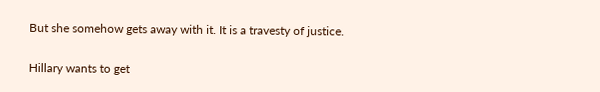But she somehow gets away with it. It is a travesty of justice.

Hillary wants to get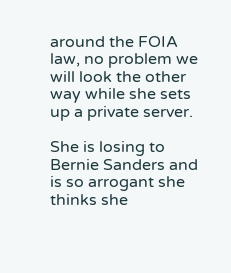around the FOIA law, no problem we will look the other way while she sets up a private server.

She is losing to Bernie Sanders and is so arrogant she thinks she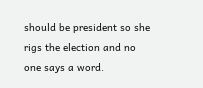should be president so she rigs the election and no one says a word.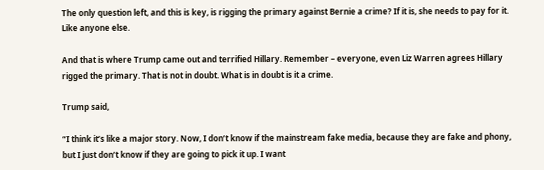The only question left, and this is key, is rigging the primary against Bernie a crime? If it is, she needs to pay for it. Like anyone else.

And that is where Trump came out and terrified Hillary. Remember – everyone, even Liz Warren agrees Hillary rigged the primary. That is not in doubt. What is in doubt is it a crime.

Trump said,

“I think it’s like a major story. Now, I don’t know if the mainstream fake media, because they are fake and phony, but I just don’t know if they are going to pick it up. I want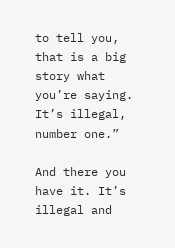to tell you, that is a big story what you’re saying. It’s illegal, number one.”

And there you have it. It’s illegal and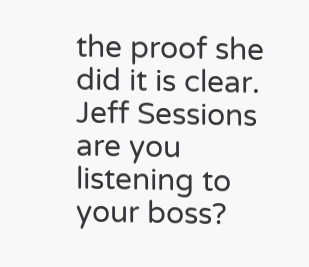the proof she did it is clear. Jeff Sessions are you listening to your boss?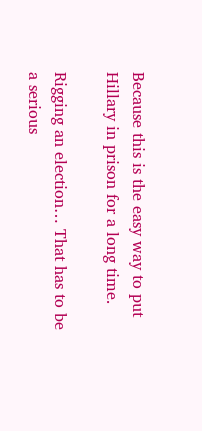Because this is the easy way to put Hillary in prison for a long time.

Rigging an election… That has to be a serious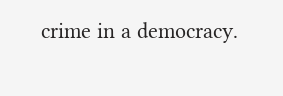crime in a democracy.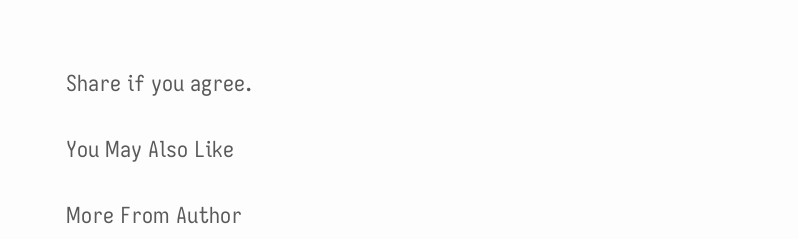Share if you agree.

You May Also Like

More From Author